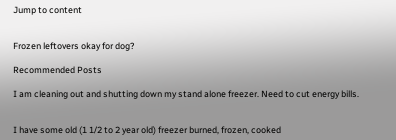Jump to content


Frozen leftovers okay for dog?

Recommended Posts

I am cleaning out and shutting down my stand alone freezer. Need to cut energy bills.


I have some old (1 1/2 to 2 year old) freezer burned, frozen, cooked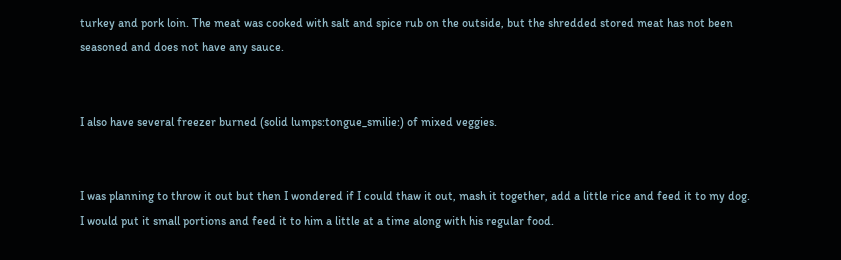turkey and pork loin. The meat was cooked with salt and spice rub on the outside, but the shredded stored meat has not been seasoned and does not have any sauce.


I also have several freezer burned (solid lumps:tongue_smilie:) of mixed veggies.


I was planning to throw it out but then I wondered if I could thaw it out, mash it together, add a little rice and feed it to my dog. I would put it small portions and feed it to him a little at a time along with his regular food.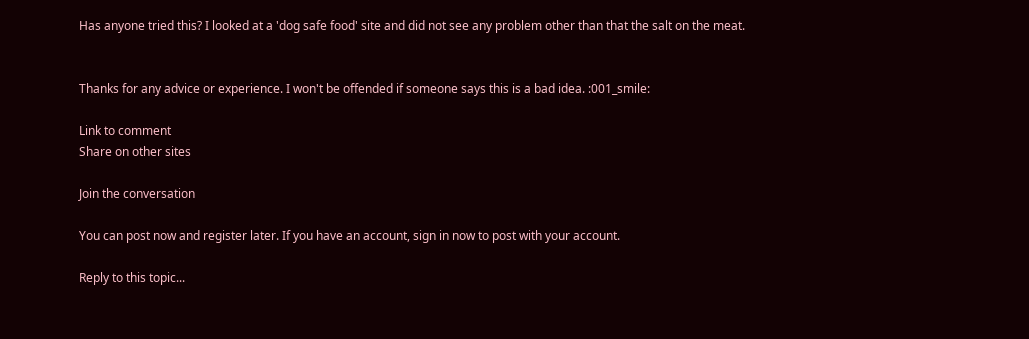Has anyone tried this? I looked at a 'dog safe food' site and did not see any problem other than that the salt on the meat.


Thanks for any advice or experience. I won't be offended if someone says this is a bad idea. :001_smile:

Link to comment
Share on other sites

Join the conversation

You can post now and register later. If you have an account, sign in now to post with your account.

Reply to this topic...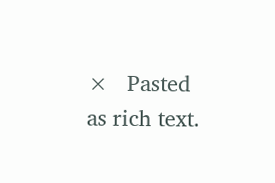×   Pasted as rich text.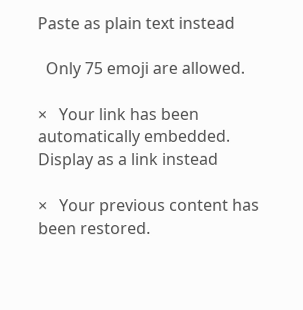Paste as plain text instead

  Only 75 emoji are allowed.

×   Your link has been automatically embedded.   Display as a link instead

×   Your previous content has been restored.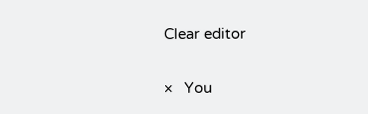Clear editor

×   You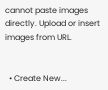cannot paste images directly. Upload or insert images from URL.


  • Create New...